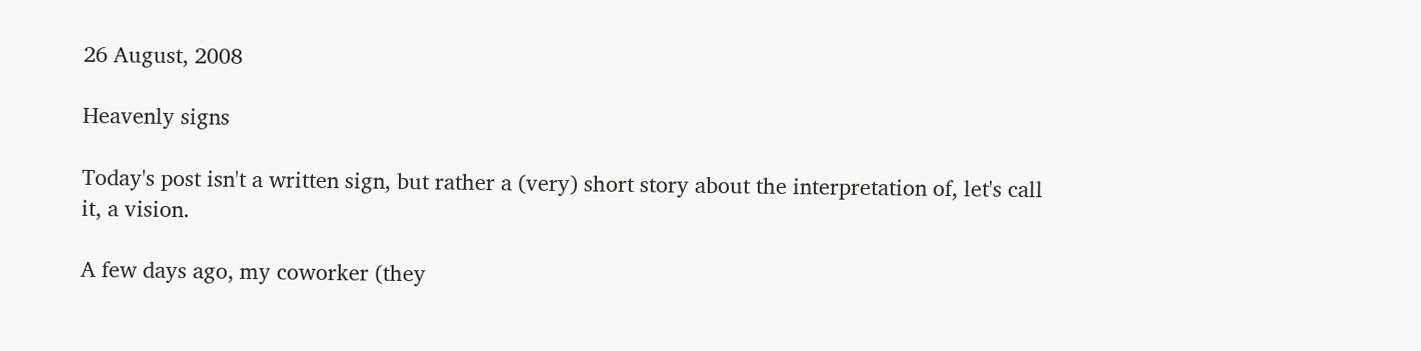26 August, 2008

Heavenly signs

Today's post isn't a written sign, but rather a (very) short story about the interpretation of, let's call it, a vision.

A few days ago, my coworker (they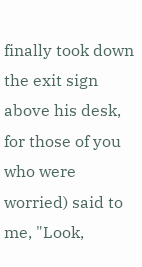finally took down the exit sign above his desk, for those of you who were worried) said to me, "Look,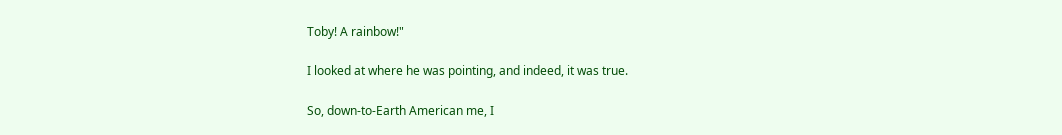Toby! A rainbow!"

I looked at where he was pointing, and indeed, it was true.

So, down-to-Earth American me, I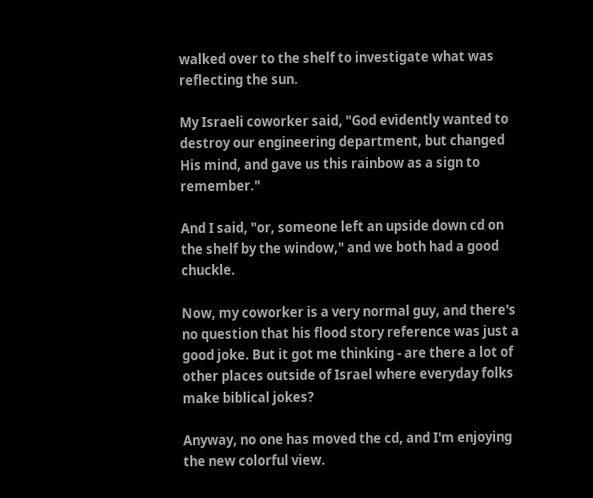walked over to the shelf to investigate what was reflecting the sun.

My Israeli coworker said, "God evidently wanted to destroy our engineering department, but changed His mind, and gave us this rainbow as a sign to remember."

And I said, "or, someone left an upside down cd on the shelf by the window," and we both had a good chuckle.

Now, my coworker is a very normal guy, and there's no question that his flood story reference was just a good joke. But it got me thinking - are there a lot of other places outside of Israel where everyday folks make biblical jokes?

Anyway, no one has moved the cd, and I'm enjoying the new colorful view.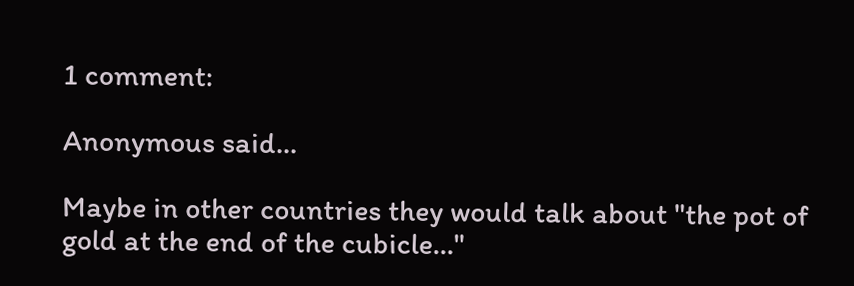1 comment:

Anonymous said...

Maybe in other countries they would talk about "the pot of gold at the end of the cubicle..."